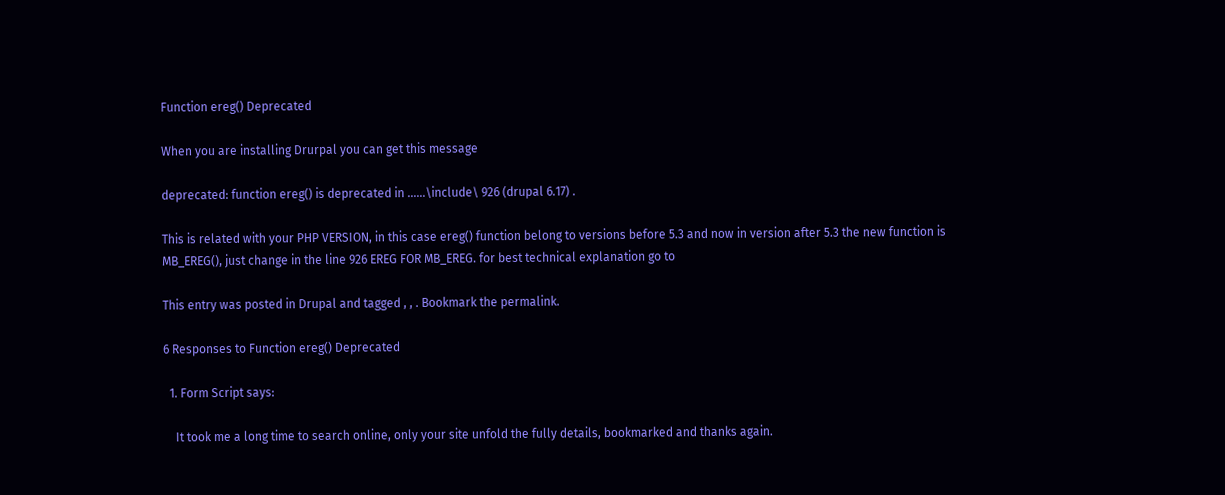Function ereg() Deprecated

When you are installing Drurpal you can get this message

deprecated: function ereg() is deprecated in ……\include\ 926 (drupal 6.17) .

This is related with your PHP VERSION, in this case ereg() function belong to versions before 5.3 and now in version after 5.3 the new function is MB_EREG(), just change in the line 926 EREG FOR MB_EREG. for best technical explanation go to

This entry was posted in Drupal and tagged , , . Bookmark the permalink.

6 Responses to Function ereg() Deprecated

  1. Form Script says:

    It took me a long time to search online, only your site unfold the fully details, bookmarked and thanks again.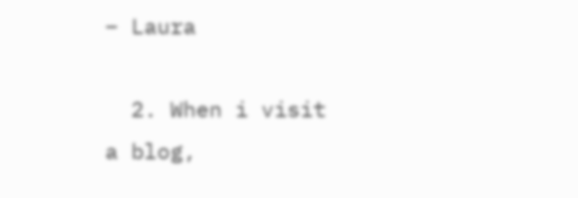– Laura

  2. When i visit a blog,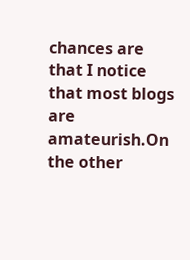chances are that I notice that most blogs are amateurish.On the other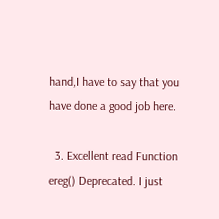hand,I have to say that you have done a good job here.

  3. Excellent read Function ereg() Deprecated. I just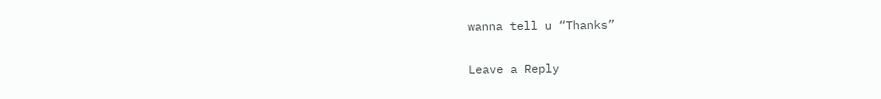wanna tell u “Thanks”

Leave a Reply